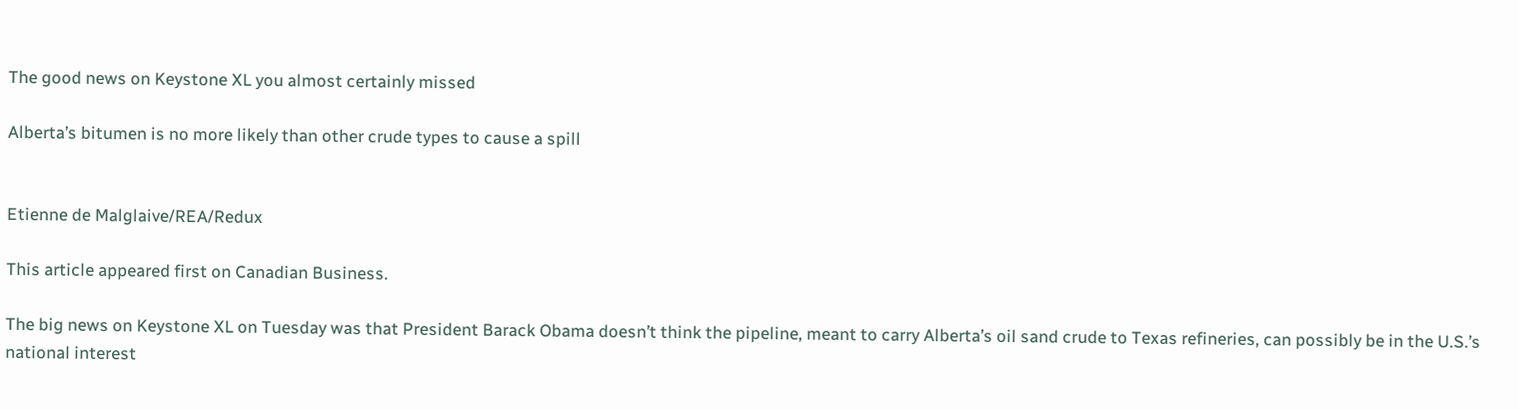The good news on Keystone XL you almost certainly missed

Alberta’s bitumen is no more likely than other crude types to cause a spill


Etienne de Malglaive/REA/Redux

This article appeared first on Canadian Business.

The big news on Keystone XL on Tuesday was that President Barack Obama doesn’t think the pipeline, meant to carry Alberta’s oil sand crude to Texas refineries, can possibly be in the U.S.’s national interest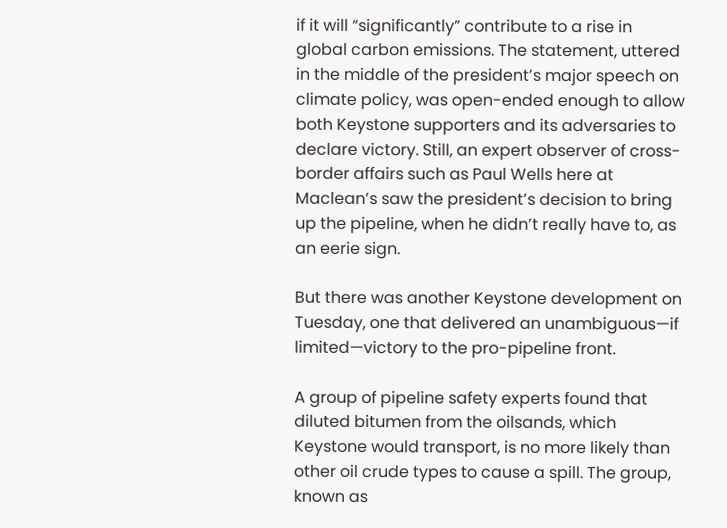if it will “significantly” contribute to a rise in global carbon emissions. The statement, uttered in the middle of the president’s major speech on climate policy, was open-ended enough to allow both Keystone supporters and its adversaries to declare victory. Still, an expert observer of cross-border affairs such as Paul Wells here at Maclean’s saw the president’s decision to bring up the pipeline, when he didn’t really have to, as an eerie sign.

But there was another Keystone development on Tuesday, one that delivered an unambiguous—if limited—victory to the pro-pipeline front.

A group of pipeline safety experts found that diluted bitumen from the oilsands, which Keystone would transport, is no more likely than other oil crude types to cause a spill. The group, known as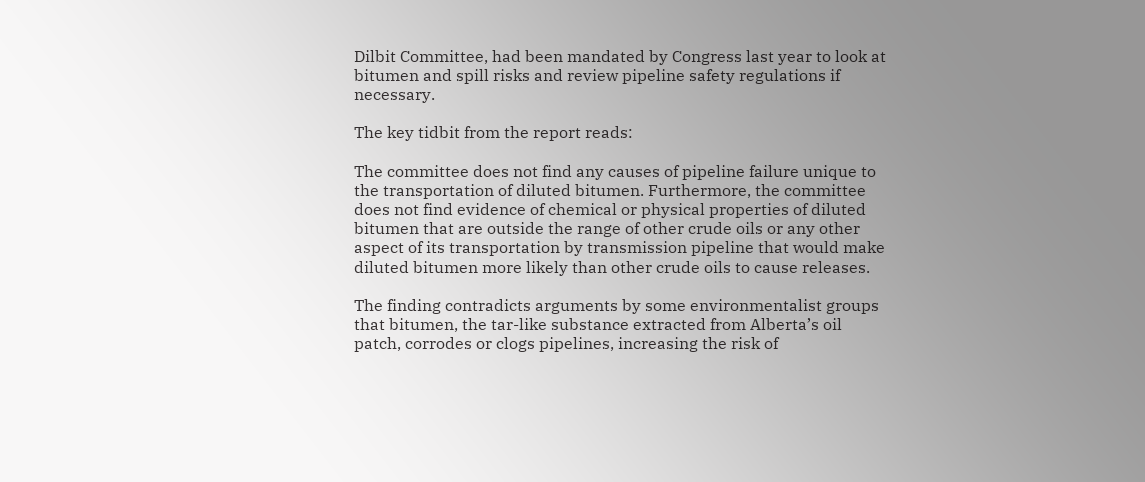Dilbit Committee, had been mandated by Congress last year to look at bitumen and spill risks and review pipeline safety regulations if necessary.

The key tidbit from the report reads:

The committee does not find any causes of pipeline failure unique to the transportation of diluted bitumen. Furthermore, the committee does not find evidence of chemical or physical properties of diluted bitumen that are outside the range of other crude oils or any other aspect of its transportation by transmission pipeline that would make diluted bitumen more likely than other crude oils to cause releases.

The finding contradicts arguments by some environmentalist groups that bitumen, the tar-like substance extracted from Alberta’s oil patch, corrodes or clogs pipelines, increasing the risk of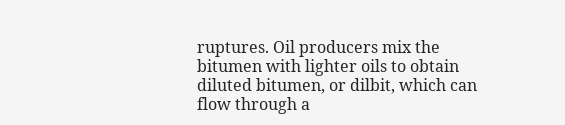ruptures. Oil producers mix the bitumen with lighter oils to obtain diluted bitumen, or dilbit, which can flow through a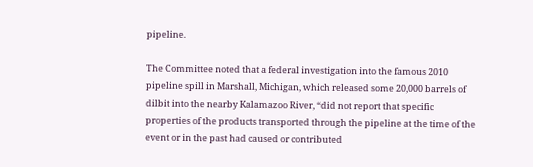pipeline.

The Committee noted that a federal investigation into the famous 2010 pipeline spill in Marshall, Michigan, which released some 20,000 barrels of dilbit into the nearby Kalamazoo River, “did not report that specific properties of the products transported through the pipeline at the time of the event or in the past had caused or contributed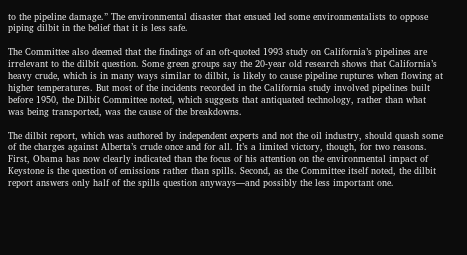to the pipeline damage.” The environmental disaster that ensued led some environmentalists to oppose piping dilbit in the belief that it is less safe.

The Committee also deemed that the findings of an oft-quoted 1993 study on California’s pipelines are irrelevant to the dilbit question. Some green groups say the 20-year old research shows that California’s heavy crude, which is in many ways similar to dilbit, is likely to cause pipeline ruptures when flowing at higher temperatures. But most of the incidents recorded in the California study involved pipelines built before 1950, the Dilbit Committee noted, which suggests that antiquated technology, rather than what was being transported, was the cause of the breakdowns.

The dilbit report, which was authored by independent experts and not the oil industry, should quash some of the charges against Alberta’s crude once and for all. It’s a limited victory, though, for two reasons. First, Obama has now clearly indicated than the focus of his attention on the environmental impact of Keystone is the question of emissions rather than spills. Second, as the Committee itself noted, the dilbit report answers only half of the spills question anyways—and possibly the less important one.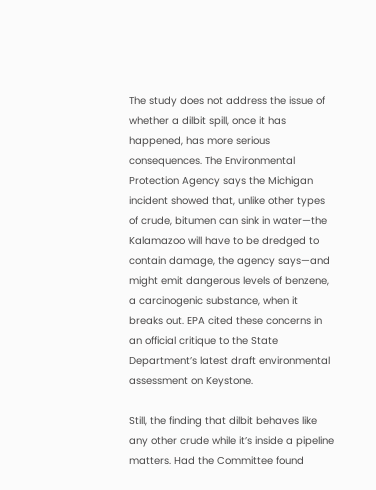The study does not address the issue of whether a dilbit spill, once it has happened, has more serious consequences. The Environmental Protection Agency says the Michigan incident showed that, unlike other types of crude, bitumen can sink in water—the Kalamazoo will have to be dredged to contain damage, the agency says—and might emit dangerous levels of benzene, a carcinogenic substance, when it breaks out. EPA cited these concerns in an official critique to the State Department’s latest draft environmental assessment on Keystone.

Still, the finding that dilbit behaves like any other crude while it’s inside a pipeline matters. Had the Committee found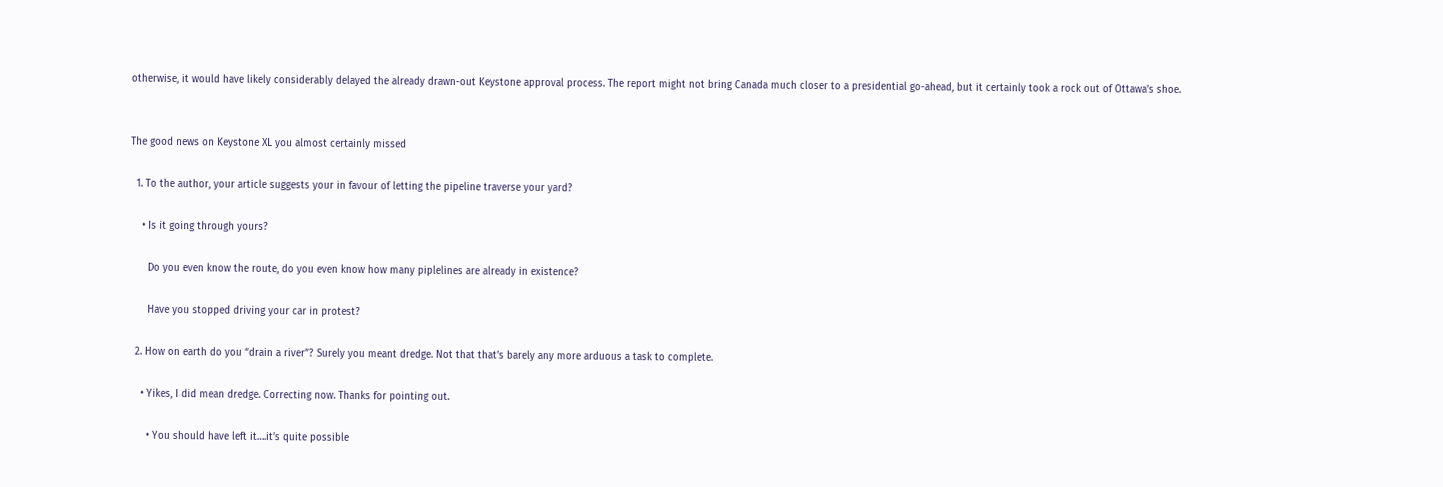otherwise, it would have likely considerably delayed the already drawn-out Keystone approval process. The report might not bring Canada much closer to a presidential go-ahead, but it certainly took a rock out of Ottawa’s shoe.


The good news on Keystone XL you almost certainly missed

  1. To the author, your article suggests your in favour of letting the pipeline traverse your yard?

    • Is it going through yours?

      Do you even know the route, do you even know how many piplelines are already in existence?

      Have you stopped driving your car in protest?

  2. How on earth do you “drain a river”? Surely you meant dredge. Not that that’s barely any more arduous a task to complete.

    • Yikes, I did mean dredge. Correcting now. Thanks for pointing out.

      • You should have left it….it’s quite possible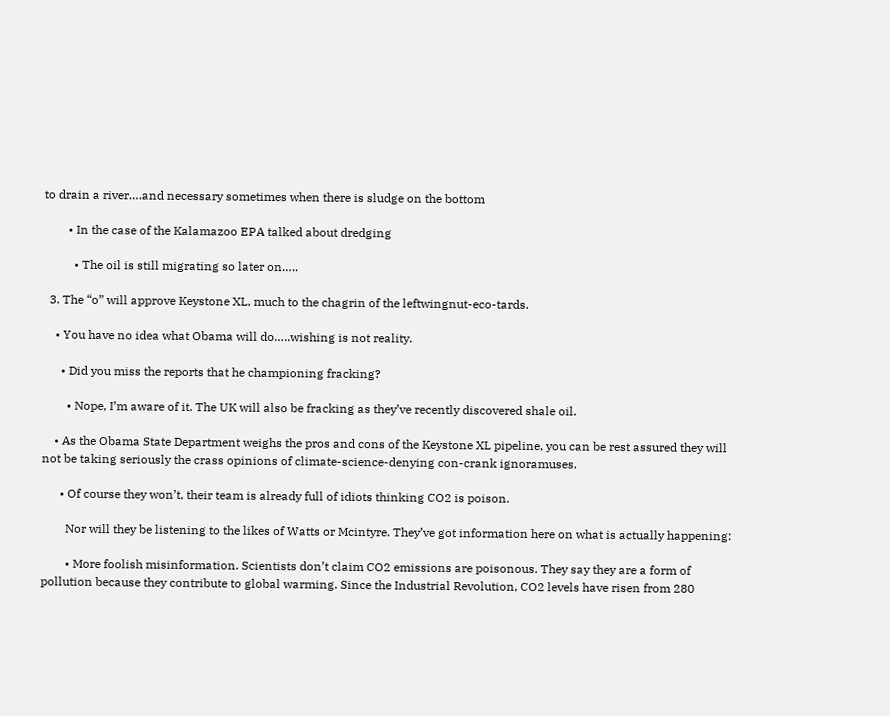to drain a river….and necessary sometimes when there is sludge on the bottom

        • In the case of the Kalamazoo EPA talked about dredging

          • The oil is still migrating so later on…..

  3. The “o” will approve Keystone XL, much to the chagrin of the leftwingnut-eco-tards.

    • You have no idea what Obama will do…..wishing is not reality.

      • Did you miss the reports that he championing fracking?

        • Nope, I’m aware of it. The UK will also be fracking as they’ve recently discovered shale oil.

    • As the Obama State Department weighs the pros and cons of the Keystone XL pipeline, you can be rest assured they will not be taking seriously the crass opinions of climate-science-denying con-crank ignoramuses.

      • Of course they won’t, their team is already full of idiots thinking CO2 is poison.

        Nor will they be listening to the likes of Watts or Mcintyre. They’ve got information here on what is actually happening:

        • More foolish misinformation. Scientists don’t claim CO2 emissions are poisonous. They say they are a form of pollution because they contribute to global warming. Since the Industrial Revolution, CO2 levels have risen from 280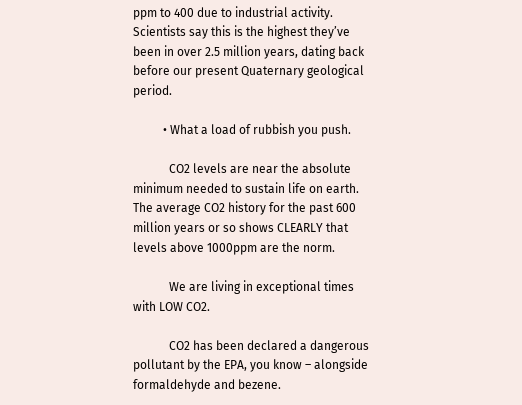ppm to 400 due to industrial activity. Scientists say this is the highest they’ve been in over 2.5 million years, dating back before our present Quaternary geological period.

          • What a load of rubbish you push.

            CO2 levels are near the absolute minimum needed to sustain life on earth. The average CO2 history for the past 600 million years or so shows CLEARLY that levels above 1000ppm are the norm.

            We are living in exceptional times with LOW CO2.

            CO2 has been declared a dangerous pollutant by the EPA, you know – alongside formaldehyde and bezene.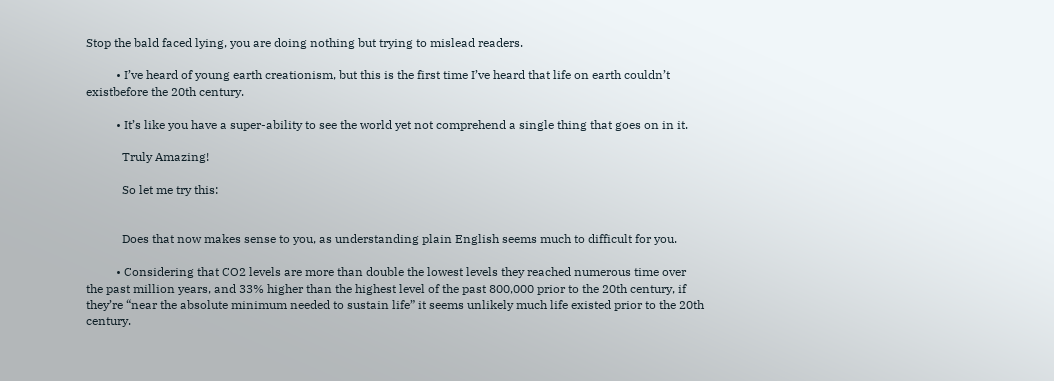Stop the bald faced lying, you are doing nothing but trying to mislead readers.

          • I’ve heard of young earth creationism, but this is the first time I’ve heard that life on earth couldn’t existbefore the 20th century.

          • It’s like you have a super-ability to see the world yet not comprehend a single thing that goes on in it.

            Truly Amazing!

            So let me try this:


            Does that now makes sense to you, as understanding plain English seems much to difficult for you.

          • Considering that CO2 levels are more than double the lowest levels they reached numerous time over the past million years, and 33% higher than the highest level of the past 800,000 prior to the 20th century, if they’re “near the absolute minimum needed to sustain life” it seems unlikely much life existed prior to the 20th century.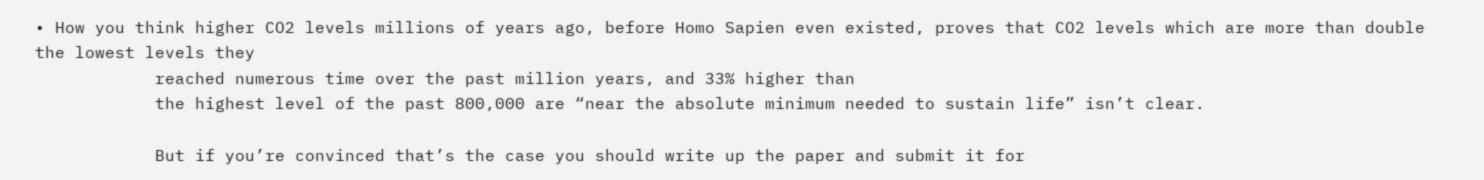• How you think higher CO2 levels millions of years ago, before Homo Sapien even existed, proves that CO2 levels which are more than double the lowest levels they
            reached numerous time over the past million years, and 33% higher than
            the highest level of the past 800,000 are “near the absolute minimum needed to sustain life” isn’t clear.

            But if you’re convinced that’s the case you should write up the paper and submit it for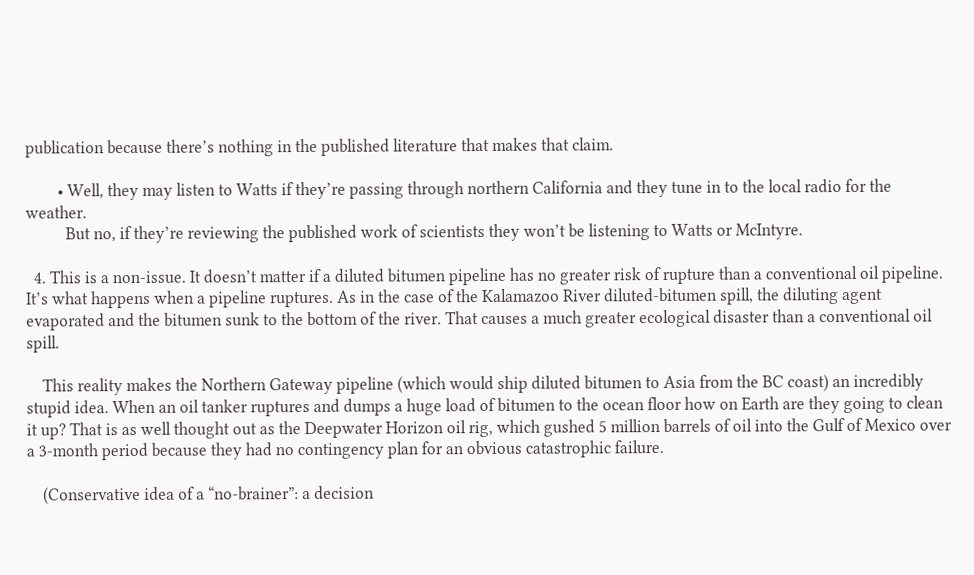publication because there’s nothing in the published literature that makes that claim.

        • Well, they may listen to Watts if they’re passing through northern California and they tune in to the local radio for the weather.
          But no, if they’re reviewing the published work of scientists they won’t be listening to Watts or McIntyre.

  4. This is a non-issue. It doesn’t matter if a diluted bitumen pipeline has no greater risk of rupture than a conventional oil pipeline. It’s what happens when a pipeline ruptures. As in the case of the Kalamazoo River diluted-bitumen spill, the diluting agent evaporated and the bitumen sunk to the bottom of the river. That causes a much greater ecological disaster than a conventional oil spill.

    This reality makes the Northern Gateway pipeline (which would ship diluted bitumen to Asia from the BC coast) an incredibly stupid idea. When an oil tanker ruptures and dumps a huge load of bitumen to the ocean floor how on Earth are they going to clean it up? That is as well thought out as the Deepwater Horizon oil rig, which gushed 5 million barrels of oil into the Gulf of Mexico over a 3-month period because they had no contingency plan for an obvious catastrophic failure.

    (Conservative idea of a “no-brainer”: a decision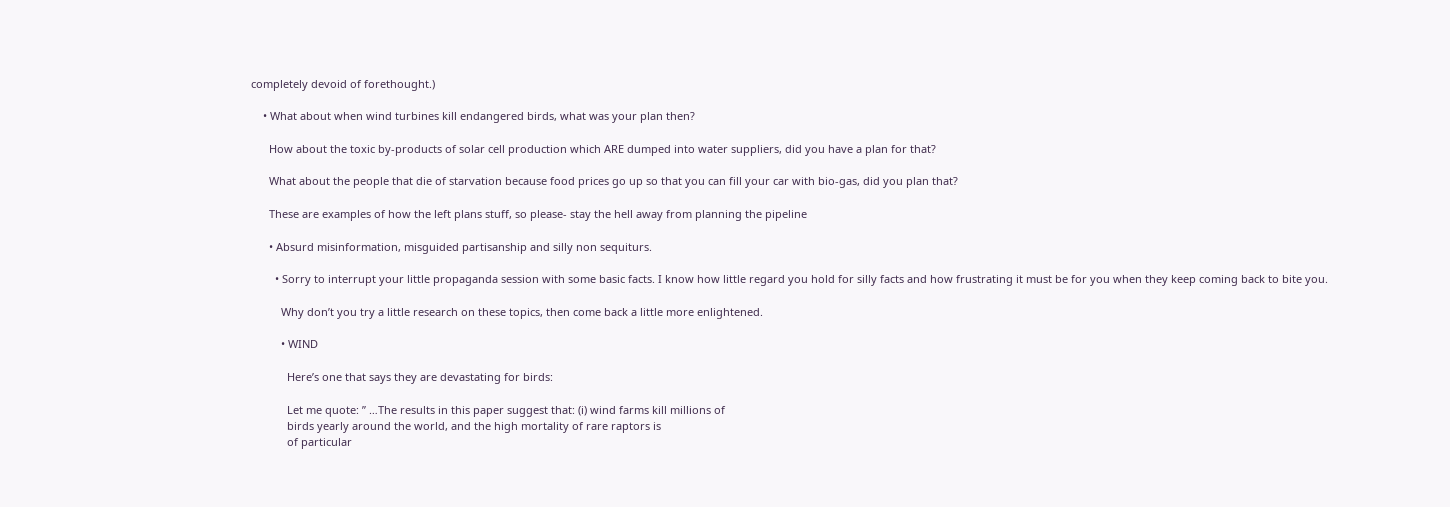completely devoid of forethought.)

    • What about when wind turbines kill endangered birds, what was your plan then?

      How about the toxic by-products of solar cell production which ARE dumped into water suppliers, did you have a plan for that?

      What about the people that die of starvation because food prices go up so that you can fill your car with bio-gas, did you plan that?

      These are examples of how the left plans stuff, so please- stay the hell away from planning the pipeline

      • Absurd misinformation, misguided partisanship and silly non sequiturs.

        • Sorry to interrupt your little propaganda session with some basic facts. I know how little regard you hold for silly facts and how frustrating it must be for you when they keep coming back to bite you.

          Why don’t you try a little research on these topics, then come back a little more enlightened.

          • WIND

            Here’s one that says they are devastating for birds:

            Let me quote: ” …The results in this paper suggest that: (i) wind farms kill millions of
            birds yearly around the world, and the high mortality of rare raptors is
            of particular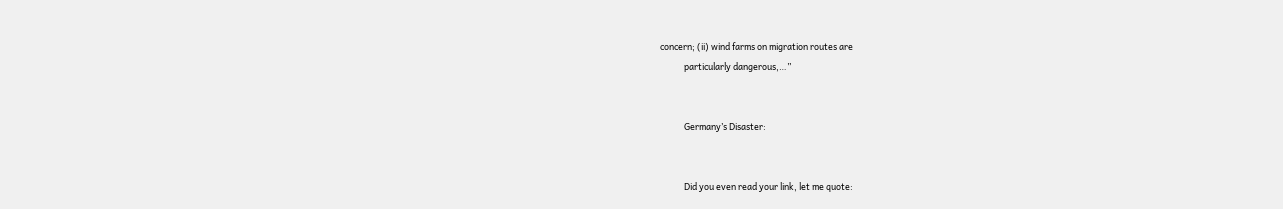concern; (ii) wind farms on migration routes are
            particularly dangerous,…”


            Germany’s Disaster:


            Did you even read your link, let me quote: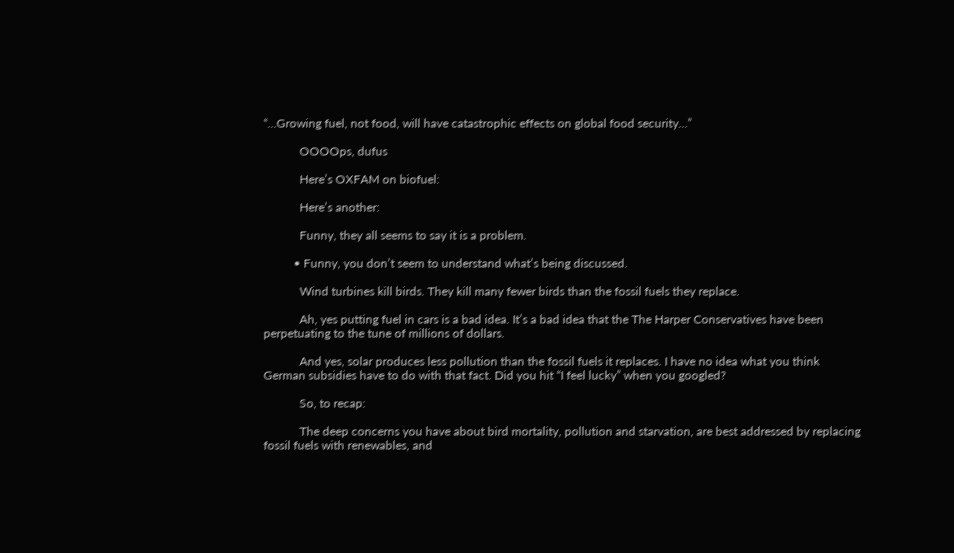“…Growing fuel, not food, will have catastrophic effects on global food security…”

            OOOOps, dufus

            Here’s OXFAM on biofuel:

            Here’s another:

            Funny, they all seems to say it is a problem.

          • Funny, you don’t seem to understand what’s being discussed.

            Wind turbines kill birds. They kill many fewer birds than the fossil fuels they replace.

            Ah, yes putting fuel in cars is a bad idea. It’s a bad idea that the The Harper Conservatives have been perpetuating to the tune of millions of dollars.

            And yes, solar produces less pollution than the fossil fuels it replaces. I have no idea what you think German subsidies have to do with that fact. Did you hit “I feel lucky” when you googled?

            So, to recap:

            The deep concerns you have about bird mortality, pollution and starvation, are best addressed by replacing fossil fuels with renewables, and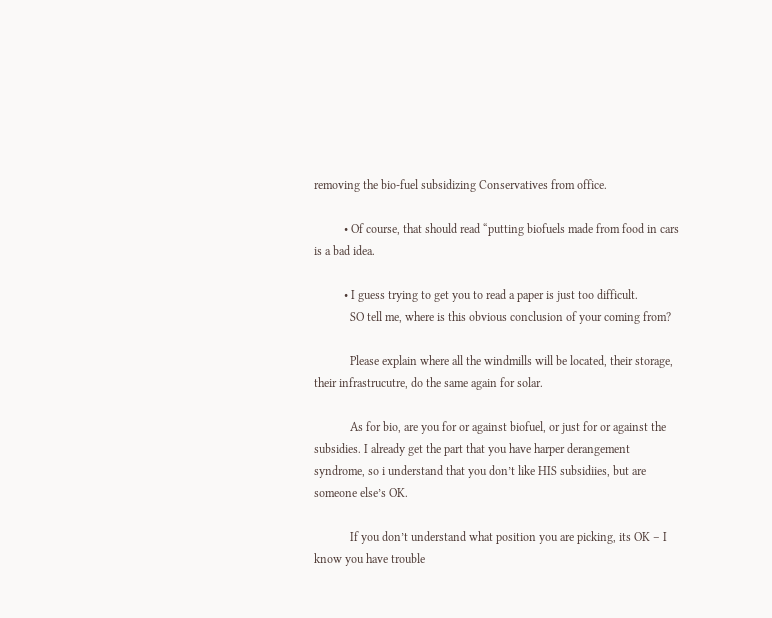removing the bio-fuel subsidizing Conservatives from office.

          • Of course, that should read “putting biofuels made from food in cars is a bad idea.

          • I guess trying to get you to read a paper is just too difficult.
            SO tell me, where is this obvious conclusion of your coming from?

            Please explain where all the windmills will be located, their storage, their infrastrucutre, do the same again for solar.

            As for bio, are you for or against biofuel, or just for or against the subsidies. I already get the part that you have harper derangement syndrome, so i understand that you don’t like HIS subsidiies, but are someone else’s OK.

            If you don’t understand what position you are picking, its OK – I know you have trouble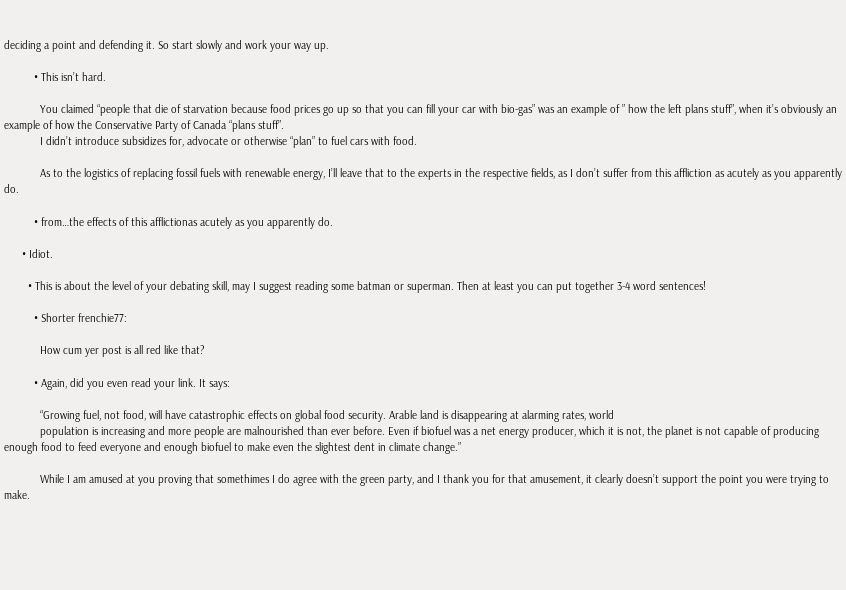deciding a point and defending it. So start slowly and work your way up.

          • This isn’t hard.

            You claimed “people that die of starvation because food prices go up so that you can fill your car with bio-gas” was an example of ” how the left plans stuff”, when it’s obviously an example of how the Conservative Party of Canada “plans stuff”.
            I didn’t introduce subsidizes for, advocate or otherwise “plan” to fuel cars with food.

            As to the logistics of replacing fossil fuels with renewable energy, I’ll leave that to the experts in the respective fields, as I don’t suffer from this affliction as acutely as you apparently do.

          • from…the effects of this afflictionas acutely as you apparently do.

      • Idiot.

        • This is about the level of your debating skill, may I suggest reading some batman or superman. Then at least you can put together 3-4 word sentences!

          • Shorter frenchie77:

            How cum yer post is all red like that?

          • Again, did you even read your link. It says:

            “Growing fuel, not food, will have catastrophic effects on global food security. Arable land is disappearing at alarming rates, world
            population is increasing and more people are malnourished than ever before. Even if biofuel was a net energy producer, which it is not, the planet is not capable of producing enough food to feed everyone and enough biofuel to make even the slightest dent in climate change.”

            While I am amused at you proving that somethimes I do agree with the green party, and I thank you for that amusement, it clearly doesn’t support the point you were trying to make.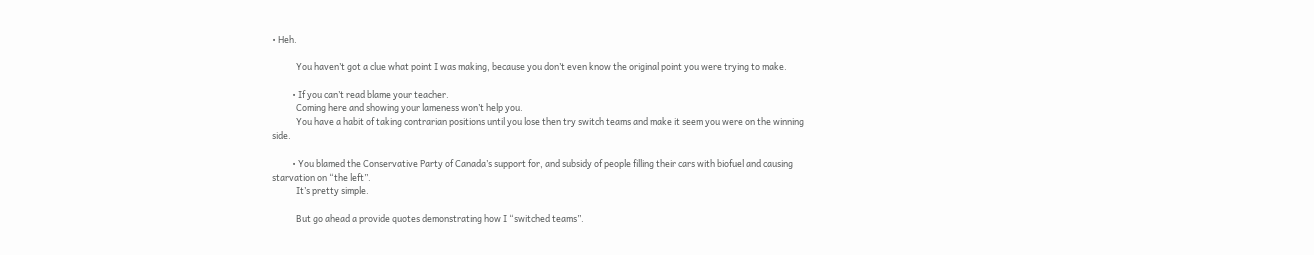• Heh.

            You haven’t got a clue what point I was making, because you don’t even know the original point you were trying to make.

          • If you can’t read blame your teacher.
            Coming here and showing your lameness won’t help you.
            You have a habit of taking contrarian positions until you lose then try switch teams and make it seem you were on the winning side.

          • You blamed the Conservative Party of Canada’s support for, and subsidy of people filling their cars with biofuel and causing starvation on “the left”.
            It’s pretty simple.

            But go ahead a provide quotes demonstrating how I “switched teams”.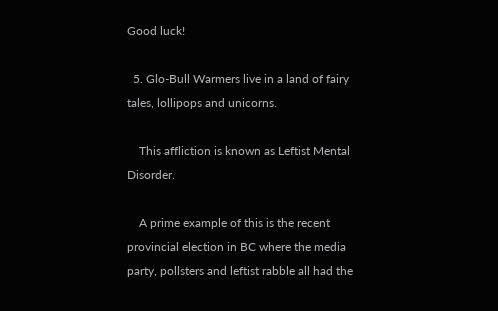Good luck!

  5. Glo-Bull Warmers live in a land of fairy tales, lollipops and unicorns.

    This affliction is known as Leftist Mental Disorder.

    A prime example of this is the recent provincial election in BC where the media party, pollsters and leftist rabble all had the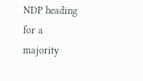NDP heading for a majority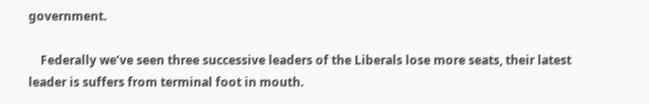government.

    Federally we’ve seen three successive leaders of the Liberals lose more seats, their latest leader is suffers from terminal foot in mouth.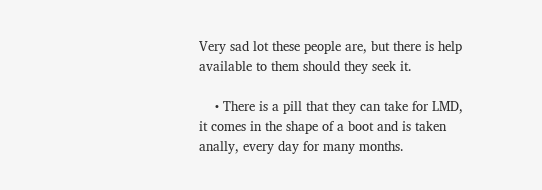Very sad lot these people are, but there is help available to them should they seek it.

    • There is a pill that they can take for LMD, it comes in the shape of a boot and is taken anally, every day for many months.